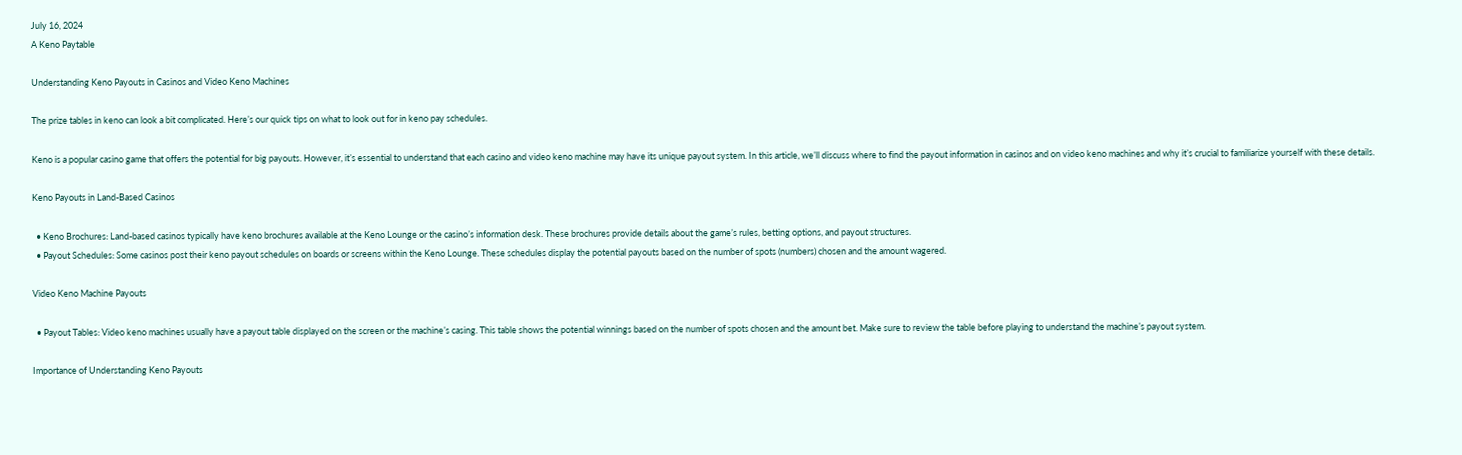July 16, 2024
A Keno Paytable

Understanding Keno Payouts in Casinos and Video Keno Machines

The prize tables in keno can look a bit complicated. Here’s our quick tips on what to look out for in keno pay schedules.

Keno is a popular casino game that offers the potential for big payouts. However, it’s essential to understand that each casino and video keno machine may have its unique payout system. In this article, we’ll discuss where to find the payout information in casinos and on video keno machines and why it’s crucial to familiarize yourself with these details.

Keno Payouts in Land-Based Casinos

  • Keno Brochures: Land-based casinos typically have keno brochures available at the Keno Lounge or the casino’s information desk. These brochures provide details about the game’s rules, betting options, and payout structures.
  • Payout Schedules: Some casinos post their keno payout schedules on boards or screens within the Keno Lounge. These schedules display the potential payouts based on the number of spots (numbers) chosen and the amount wagered.

Video Keno Machine Payouts

  • Payout Tables: Video keno machines usually have a payout table displayed on the screen or the machine’s casing. This table shows the potential winnings based on the number of spots chosen and the amount bet. Make sure to review the table before playing to understand the machine’s payout system.

Importance of Understanding Keno Payouts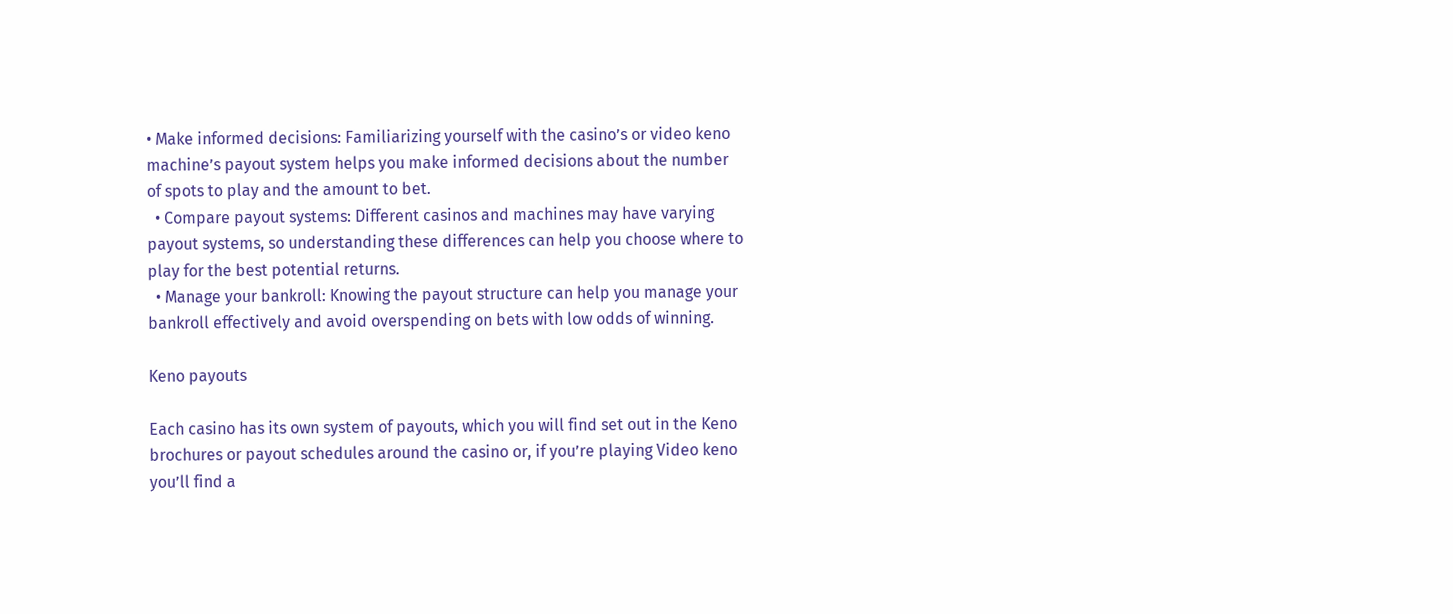• Make informed decisions: Familiarizing yourself with the casino’s or video keno machine’s payout system helps you make informed decisions about the number of spots to play and the amount to bet.
  • Compare payout systems: Different casinos and machines may have varying payout systems, so understanding these differences can help you choose where to play for the best potential returns.
  • Manage your bankroll: Knowing the payout structure can help you manage your bankroll effectively and avoid overspending on bets with low odds of winning.

Keno payouts

Each casino has its own system of payouts, which you will find set out in the Keno brochures or payout schedules around the casino or, if you’re playing Video keno you’ll find a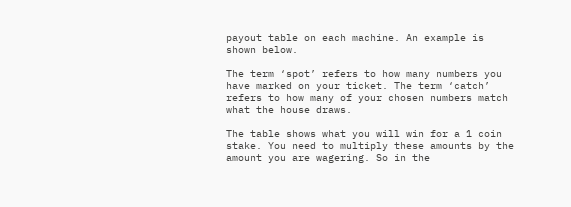payout table on each machine. An example is shown below.

The term ‘spot’ refers to how many numbers you have marked on your ticket. The term ‘catch’ refers to how many of your chosen numbers match what the house draws.

The table shows what you will win for a 1 coin stake. You need to multiply these amounts by the amount you are wagering. So in the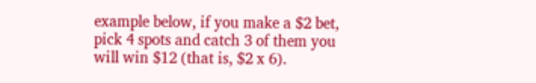example below, if you make a $2 bet, pick 4 spots and catch 3 of them you will win $12 (that is, $2 x 6).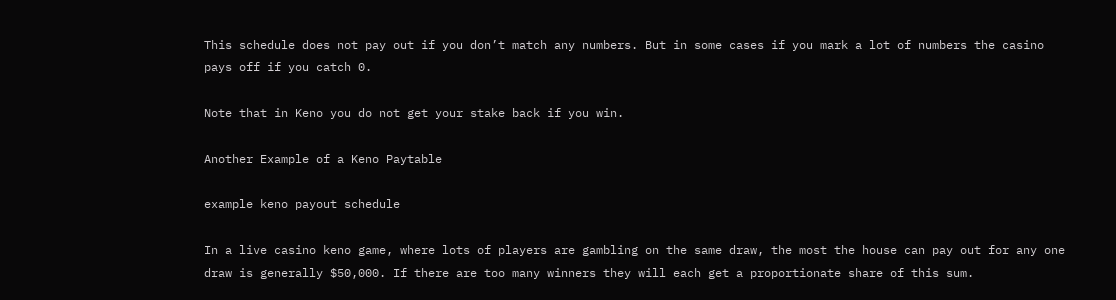This schedule does not pay out if you don’t match any numbers. But in some cases if you mark a lot of numbers the casino pays off if you catch 0.

Note that in Keno you do not get your stake back if you win.

Another Example of a Keno Paytable

example keno payout schedule

In a live casino keno game, where lots of players are gambling on the same draw, the most the house can pay out for any one draw is generally $50,000. If there are too many winners they will each get a proportionate share of this sum.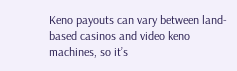Keno payouts can vary between land-based casinos and video keno machines, so it’s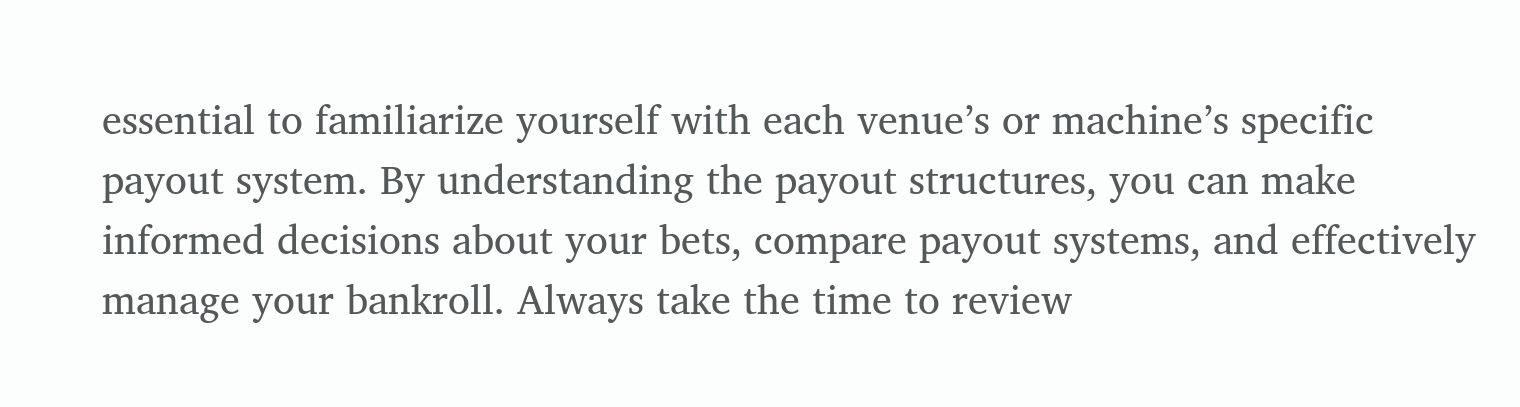essential to familiarize yourself with each venue’s or machine’s specific payout system. By understanding the payout structures, you can make informed decisions about your bets, compare payout systems, and effectively manage your bankroll. Always take the time to review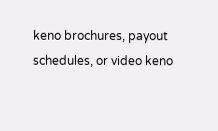keno brochures, payout schedules, or video keno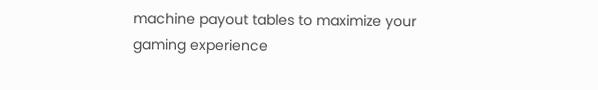machine payout tables to maximize your gaming experience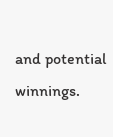and potential winnings.